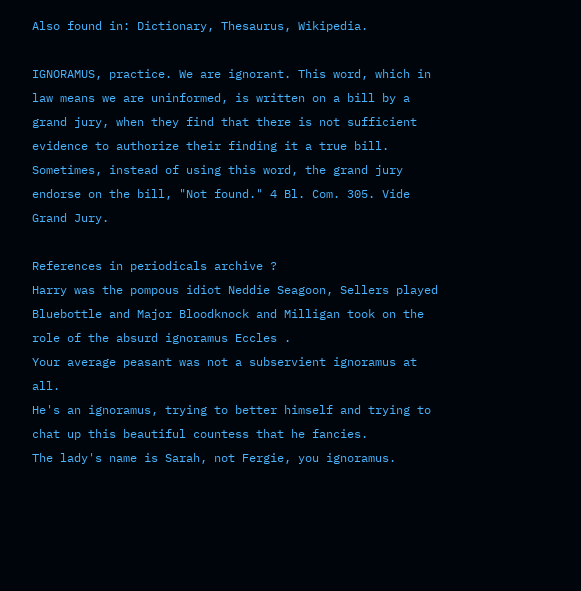Also found in: Dictionary, Thesaurus, Wikipedia.

IGNORAMUS, practice. We are ignorant. This word, which in law means we are uninformed, is written on a bill by a grand jury, when they find that there is not sufficient evidence to authorize their finding it a true bill. Sometimes, instead of using this word, the grand jury endorse on the bill, "Not found." 4 Bl. Com. 305. Vide Grand Jury.

References in periodicals archive ?
Harry was the pompous idiot Neddie Seagoon, Sellers played Bluebottle and Major Bloodknock and Milligan took on the role of the absurd ignoramus Eccles .
Your average peasant was not a subservient ignoramus at all.
He's an ignoramus, trying to better himself and trying to chat up this beautiful countess that he fancies.
The lady's name is Sarah, not Fergie, you ignoramus.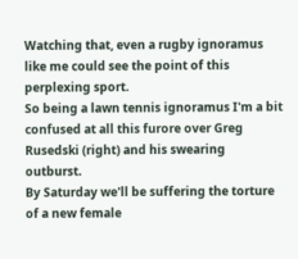Watching that, even a rugby ignoramus like me could see the point of this perplexing sport.
So being a lawn tennis ignoramus I'm a bit confused at all this furore over Greg Rusedski (right) and his swearing outburst.
By Saturday we'll be suffering the torture of a new female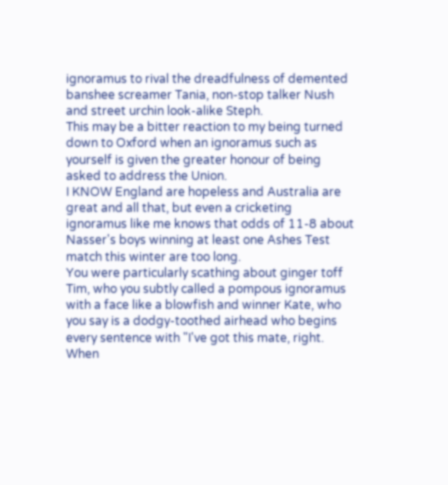ignoramus to rival the dreadfulness of demented banshee screamer Tania, non-stop talker Nush and street urchin look-alike Steph.
This may be a bitter reaction to my being turned down to Oxford when an ignoramus such as yourself is given the greater honour of being asked to address the Union.
I KNOW England are hopeless and Australia are great and all that, but even a cricketing ignoramus like me knows that odds of 11-8 about Nasser's boys winning at least one Ashes Test match this winter are too long.
You were particularly scathing about ginger toff Tim, who you subtly called a pompous ignoramus with a face like a blowfish and winner Kate, who you say is a dodgy-toothed airhead who begins every sentence with "I've got this mate, right.
When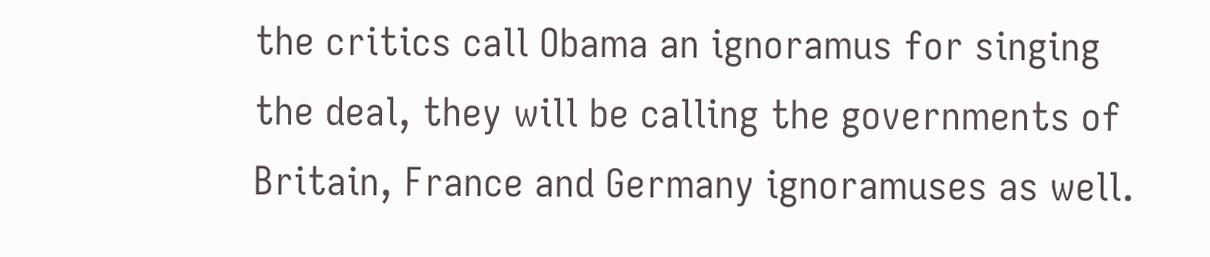the critics call Obama an ignoramus for singing the deal, they will be calling the governments of Britain, France and Germany ignoramuses as well.